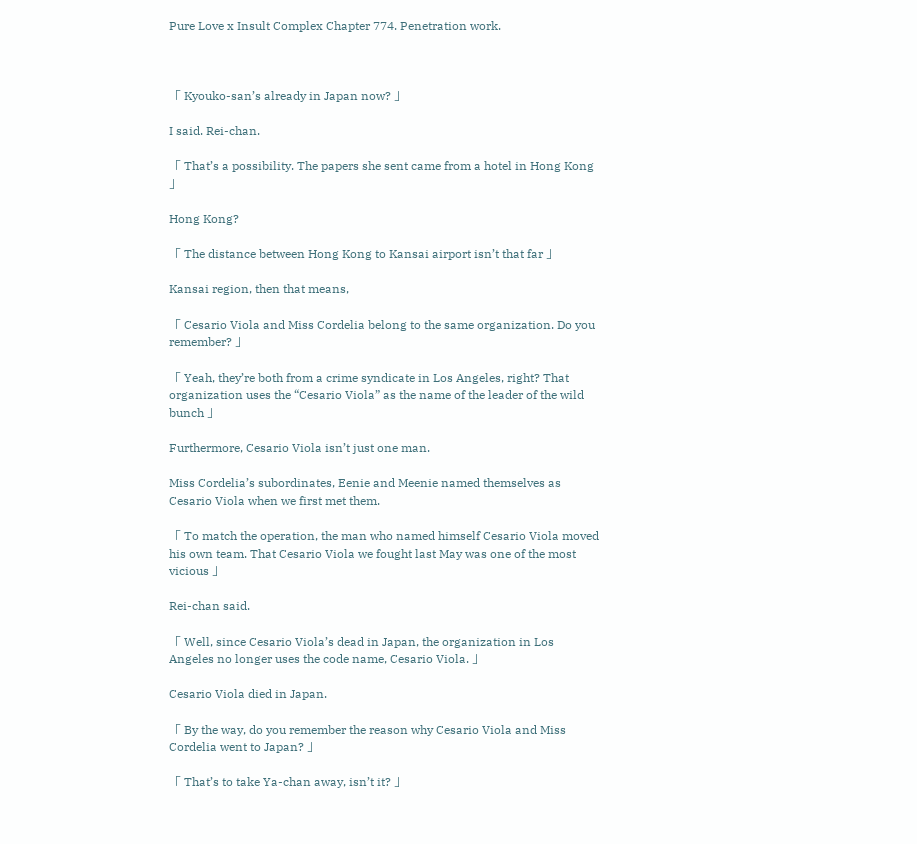Pure Love x Insult Complex Chapter 774. Penetration work.



「 Kyouko-san’s already in Japan now? 」

I said. Rei-chan.

「 That’s a possibility. The papers she sent came from a hotel in Hong Kong 」

Hong Kong?

「 The distance between Hong Kong to Kansai airport isn’t that far 」

Kansai region, then that means,

「 Cesario Viola and Miss Cordelia belong to the same organization. Do you remember? 」

「 Yeah, they’re both from a crime syndicate in Los Angeles, right? That organization uses the “Cesario Viola” as the name of the leader of the wild bunch 」

Furthermore, Cesario Viola isn’t just one man.

Miss Cordelia’s subordinates, Eenie and Meenie named themselves as Cesario Viola when we first met them.

「 To match the operation, the man who named himself Cesario Viola moved his own team. That Cesario Viola we fought last May was one of the most vicious 」

Rei-chan said.

「 Well, since Cesario Viola’s dead in Japan, the organization in Los Angeles no longer uses the code name, Cesario Viola. 」

Cesario Viola died in Japan.

「 By the way, do you remember the reason why Cesario Viola and Miss Cordelia went to Japan? 」

「 That’s to take Ya-chan away, isn’t it? 」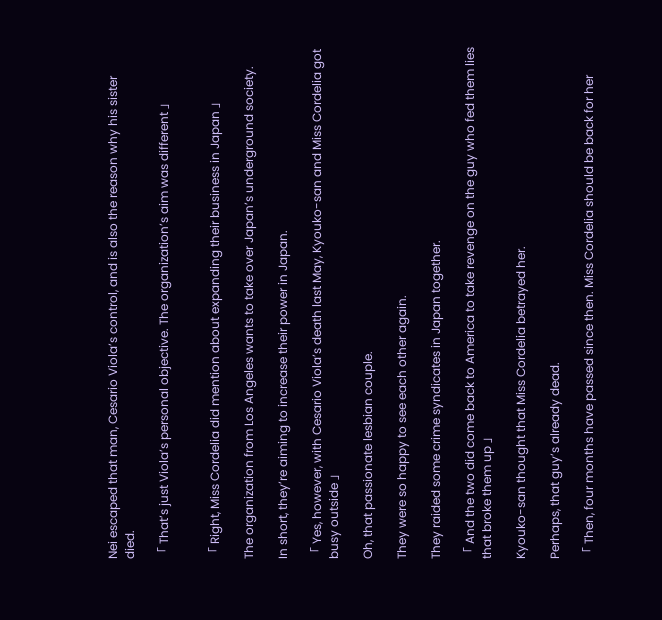Nei escaped that man, Cesario Viola’s control, and is also the reason why his sister died.

「 That’s just Viola’s personal objective. The organization’s aim was different 」


「 Right, Miss Cordelia did mention about expanding their business in Japan 」

The organization from Los Angeles wants to take over Japan’s underground society.

In short, they’re aiming to increase their power in Japan.

「 Yes, however, with Cesario Viola’s death last May, Kyouko-san and Miss Cordelia got busy outside 」

Oh, that passionate lesbian couple.

They were so happy to see each other again.

They raided some crime syndicates in Japan together.

「 And the two did come back to America to take revenge on the guy who fed them lies that broke them up 」

Kyouko-san thought that Miss Cordelia betrayed her.

Perhaps, that guy’s already dead.

「 Then, four months have passed since then. Miss Cordelia should be back for her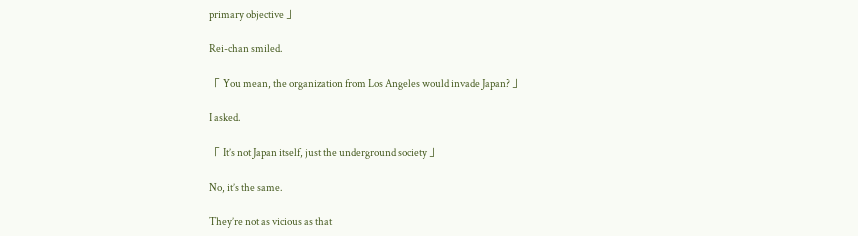primary objective 」

Rei-chan smiled.

「 You mean, the organization from Los Angeles would invade Japan? 」

I asked.

「 It’s not Japan itself, just the underground society 」

No, it’s the same.

They’re not as vicious as that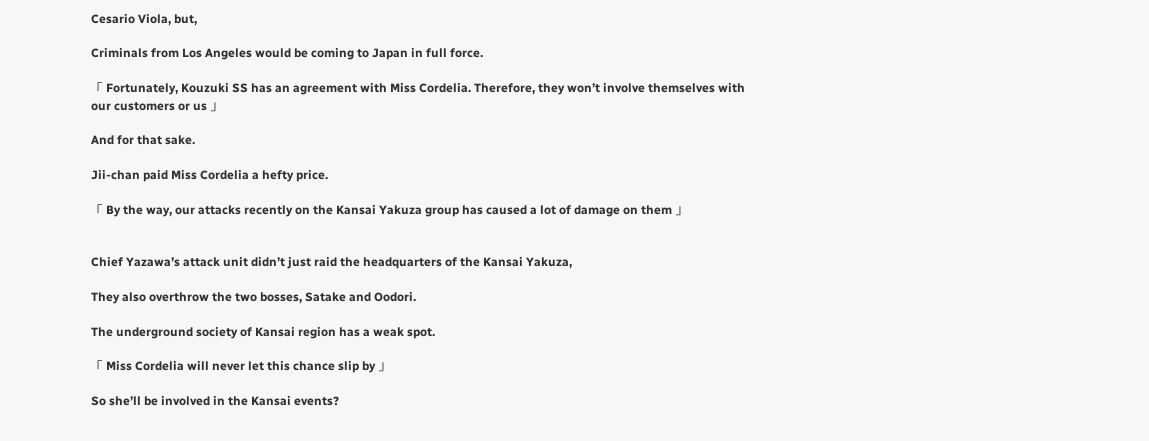Cesario Viola, but,

Criminals from Los Angeles would be coming to Japan in full force.

「 Fortunately, Kouzuki SS has an agreement with Miss Cordelia. Therefore, they won’t involve themselves with our customers or us 」

And for that sake.

Jii-chan paid Miss Cordelia a hefty price.

「 By the way, our attacks recently on the Kansai Yakuza group has caused a lot of damage on them 」


Chief Yazawa’s attack unit didn’t just raid the headquarters of the Kansai Yakuza,

They also overthrow the two bosses, Satake and Oodori.

The underground society of Kansai region has a weak spot.

「 Miss Cordelia will never let this chance slip by 」

So she’ll be involved in the Kansai events?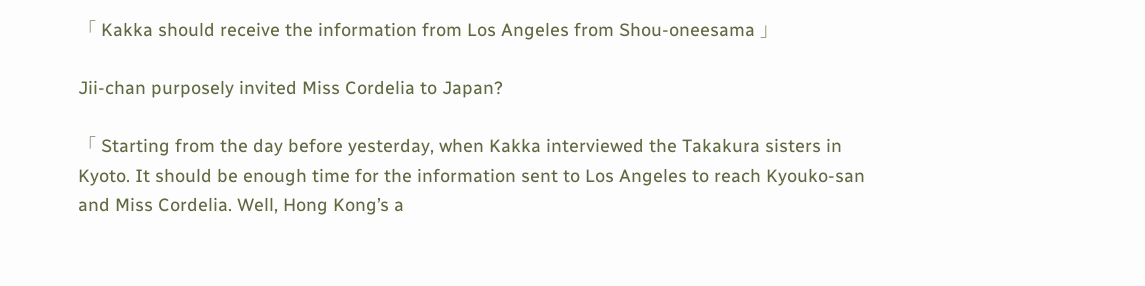「 Kakka should receive the information from Los Angeles from Shou-oneesama 」

Jii-chan purposely invited Miss Cordelia to Japan?

「 Starting from the day before yesterday, when Kakka interviewed the Takakura sisters in Kyoto. It should be enough time for the information sent to Los Angeles to reach Kyouko-san and Miss Cordelia. Well, Hong Kong’s a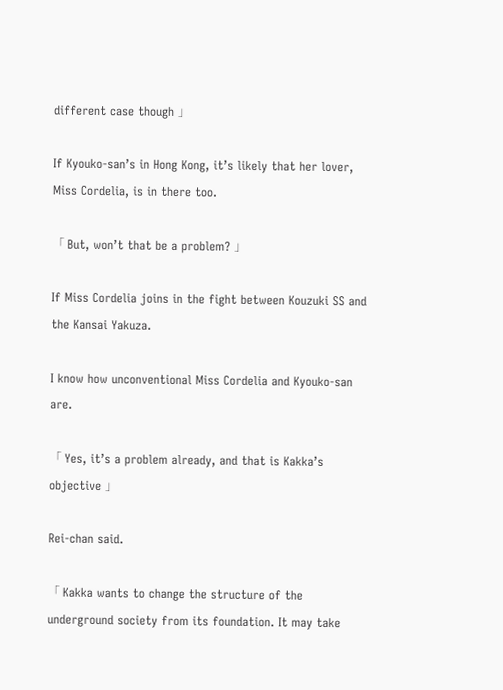different case though 」

If Kyouko-san’s in Hong Kong, it’s likely that her lover, Miss Cordelia, is in there too.

「 But, won’t that be a problem? 」

If Miss Cordelia joins in the fight between Kouzuki SS and the Kansai Yakuza.

I know how unconventional Miss Cordelia and Kyouko-san are.

「 Yes, it’s a problem already, and that is Kakka’s objective 」

Rei-chan said.

「 Kakka wants to change the structure of the underground society from its foundation. It may take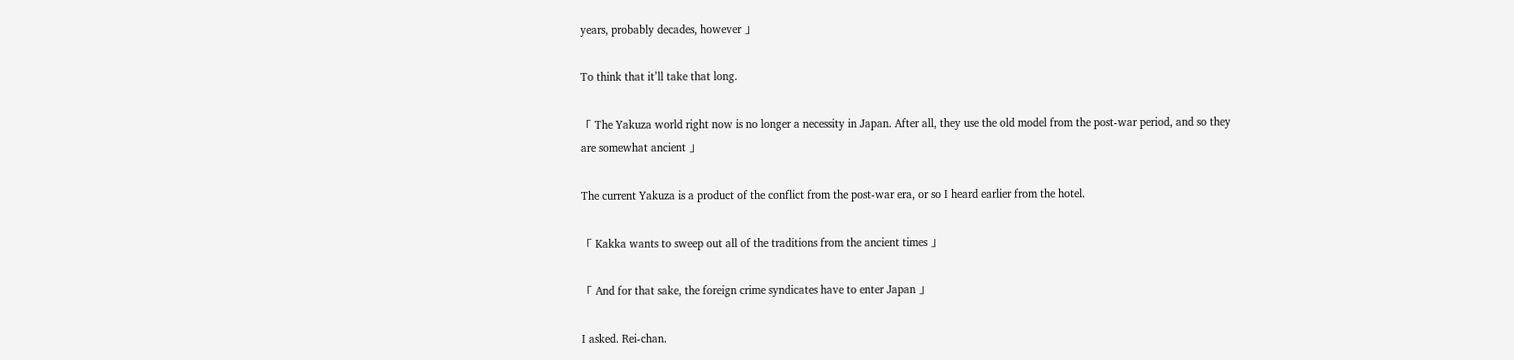years, probably decades, however 」

To think that it’ll take that long.

「 The Yakuza world right now is no longer a necessity in Japan. After all, they use the old model from the post-war period, and so they are somewhat ancient 」

The current Yakuza is a product of the conflict from the post-war era, or so I heard earlier from the hotel.

「 Kakka wants to sweep out all of the traditions from the ancient times 」

「 And for that sake, the foreign crime syndicates have to enter Japan 」

I asked. Rei-chan.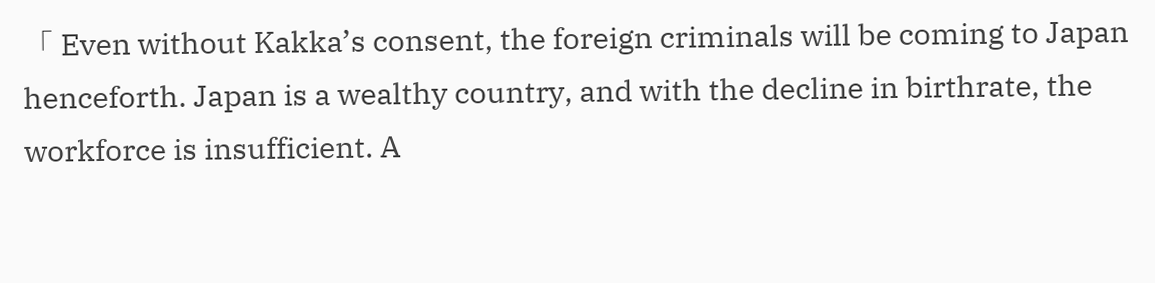「 Even without Kakka’s consent, the foreign criminals will be coming to Japan henceforth. Japan is a wealthy country, and with the decline in birthrate, the workforce is insufficient. A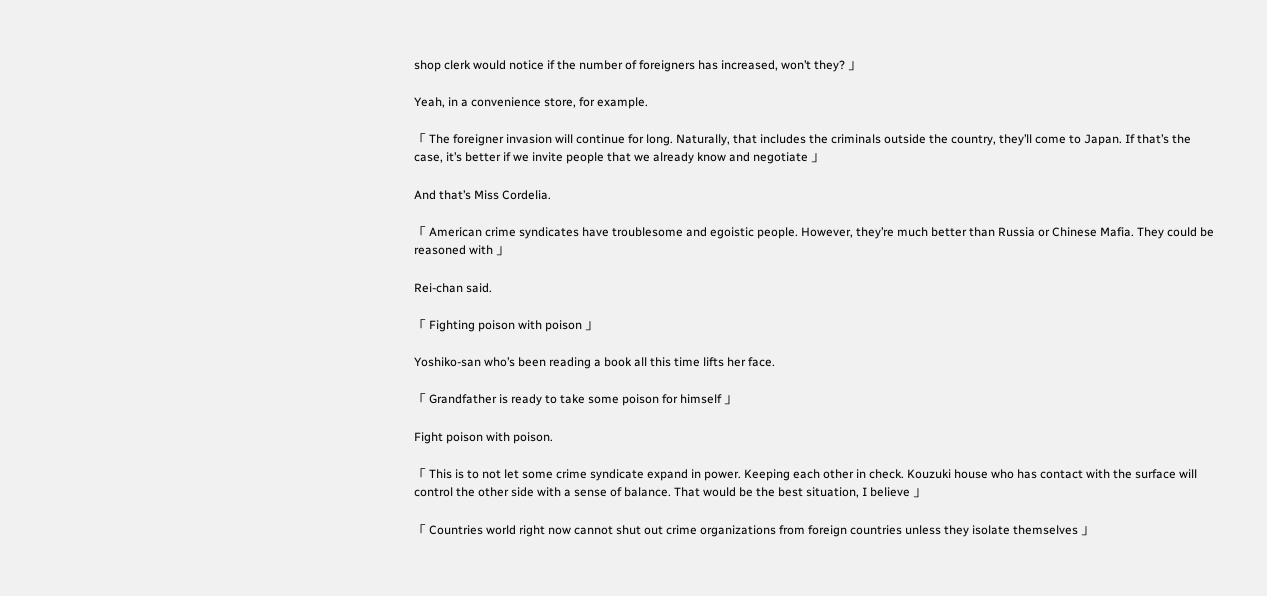shop clerk would notice if the number of foreigners has increased, won’t they? 」

Yeah, in a convenience store, for example.

「 The foreigner invasion will continue for long. Naturally, that includes the criminals outside the country, they’ll come to Japan. If that’s the case, it’s better if we invite people that we already know and negotiate 」

And that’s Miss Cordelia.

「 American crime syndicates have troublesome and egoistic people. However, they’re much better than Russia or Chinese Mafia. They could be reasoned with 」

Rei-chan said.

「 Fighting poison with poison 」

Yoshiko-san who’s been reading a book all this time lifts her face.

「 Grandfather is ready to take some poison for himself 」

Fight poison with poison.

「 This is to not let some crime syndicate expand in power. Keeping each other in check. Kouzuki house who has contact with the surface will control the other side with a sense of balance. That would be the best situation, I believe 」

「 Countries world right now cannot shut out crime organizations from foreign countries unless they isolate themselves 」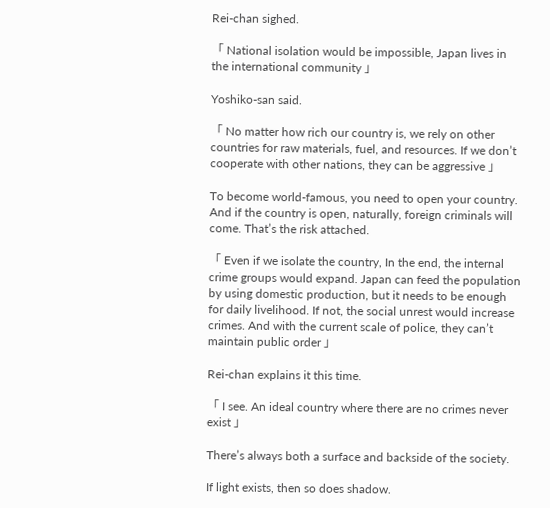Rei-chan sighed.

「 National isolation would be impossible, Japan lives in the international community 」

Yoshiko-san said.

「 No matter how rich our country is, we rely on other countries for raw materials, fuel, and resources. If we don’t cooperate with other nations, they can be aggressive 」

To become world-famous, you need to open your country. And if the country is open, naturally, foreign criminals will come. That’s the risk attached.

「 Even if we isolate the country, In the end, the internal crime groups would expand. Japan can feed the population by using domestic production, but it needs to be enough for daily livelihood. If not, the social unrest would increase crimes. And with the current scale of police, they can’t maintain public order 」

Rei-chan explains it this time.

「 I see. An ideal country where there are no crimes never exist 」

There’s always both a surface and backside of the society.

If light exists, then so does shadow.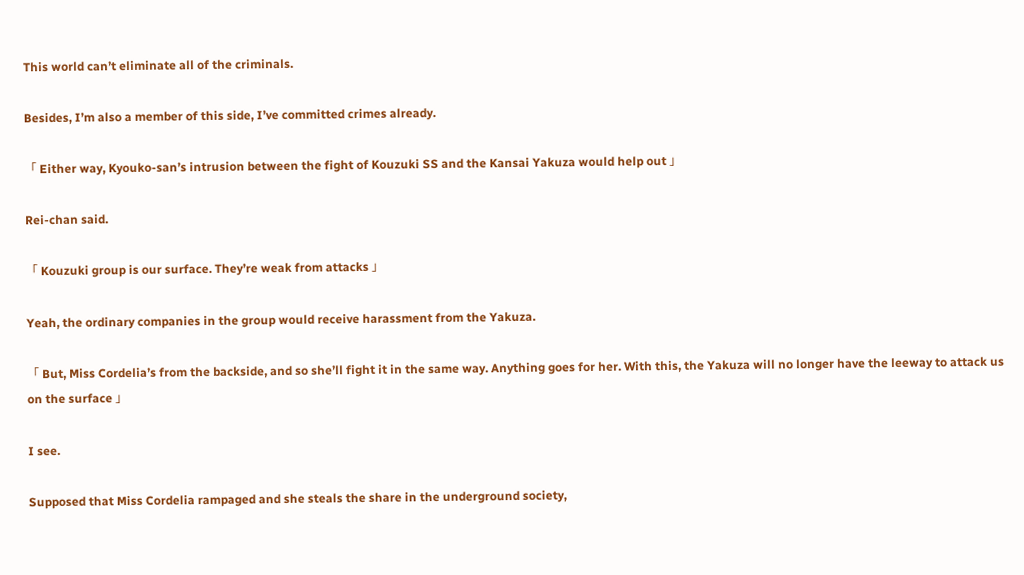This world can’t eliminate all of the criminals.

Besides, I’m also a member of this side, I’ve committed crimes already.

「 Either way, Kyouko-san’s intrusion between the fight of Kouzuki SS and the Kansai Yakuza would help out 」

Rei-chan said.

「 Kouzuki group is our surface. They’re weak from attacks 」

Yeah, the ordinary companies in the group would receive harassment from the Yakuza.

「 But, Miss Cordelia’s from the backside, and so she’ll fight it in the same way. Anything goes for her. With this, the Yakuza will no longer have the leeway to attack us on the surface 」

I see.

Supposed that Miss Cordelia rampaged and she steals the share in the underground society,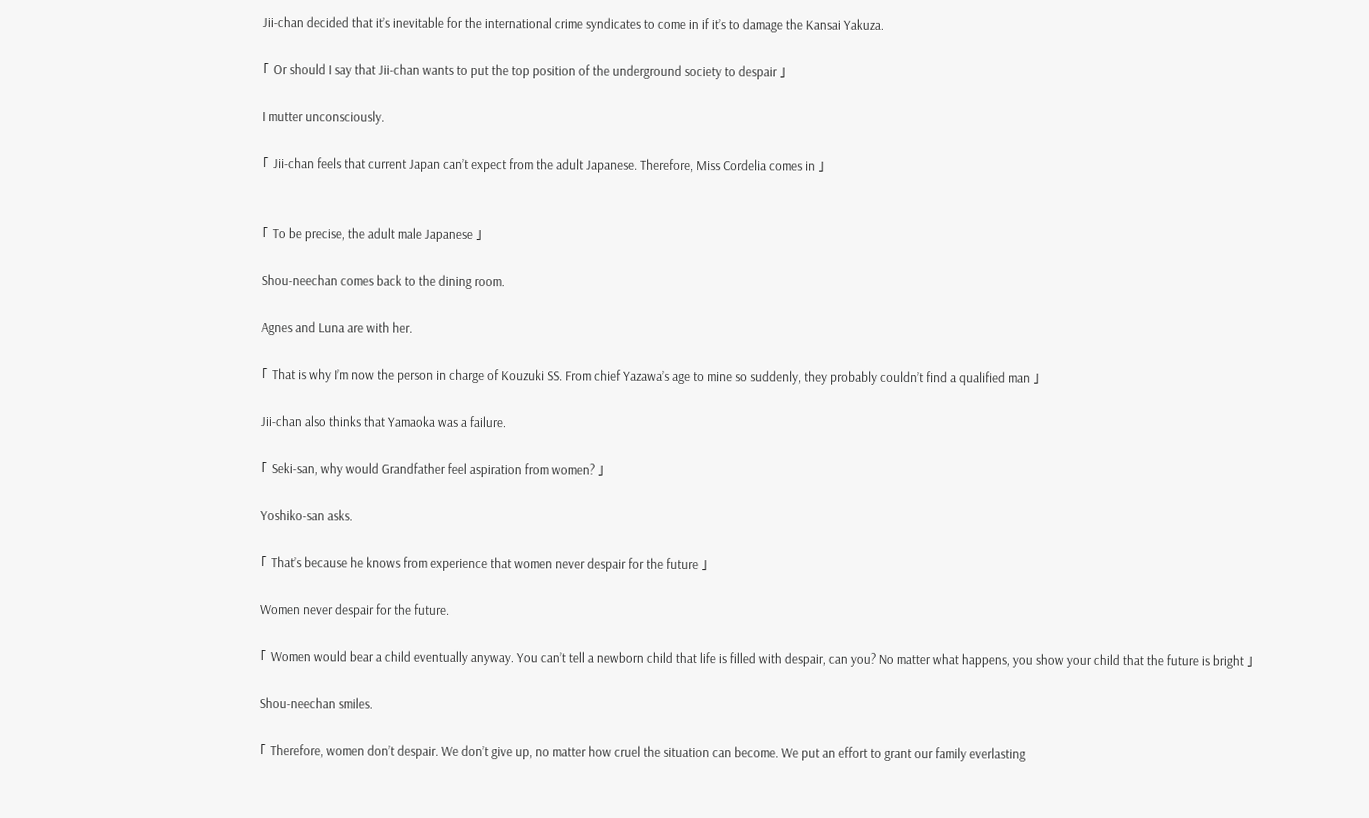Jii-chan decided that it’s inevitable for the international crime syndicates to come in if it’s to damage the Kansai Yakuza.

「 Or should I say that Jii-chan wants to put the top position of the underground society to despair 」

I mutter unconsciously.

「 Jii-chan feels that current Japan can’t expect from the adult Japanese. Therefore, Miss Cordelia comes in 」


「 To be precise, the adult male Japanese 」

Shou-neechan comes back to the dining room.

Agnes and Luna are with her.

「 That is why I’m now the person in charge of Kouzuki SS. From chief Yazawa’s age to mine so suddenly, they probably couldn’t find a qualified man 」

Jii-chan also thinks that Yamaoka was a failure.

「 Seki-san, why would Grandfather feel aspiration from women? 」

Yoshiko-san asks.

「 That’s because he knows from experience that women never despair for the future 」

Women never despair for the future.

「 Women would bear a child eventually anyway. You can’t tell a newborn child that life is filled with despair, can you? No matter what happens, you show your child that the future is bright 」

Shou-neechan smiles.

「 Therefore, women don’t despair. We don’t give up, no matter how cruel the situation can become. We put an effort to grant our family everlasting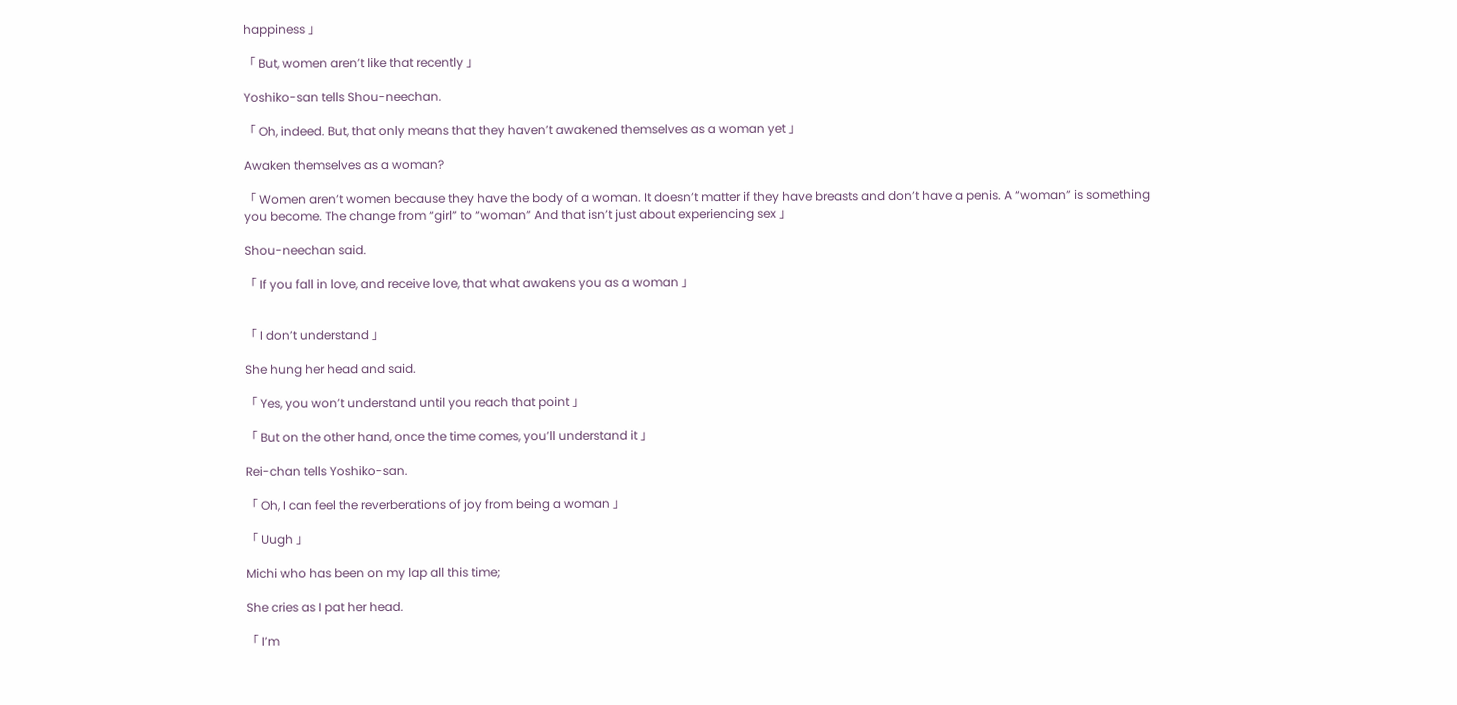happiness 」

「 But, women aren’t like that recently 」

Yoshiko-san tells Shou-neechan.

「 Oh, indeed. But, that only means that they haven’t awakened themselves as a woman yet 」

Awaken themselves as a woman?

「 Women aren’t women because they have the body of a woman. It doesn’t matter if they have breasts and don’t have a penis. A “woman” is something you become. The change from “girl” to “woman” And that isn’t just about experiencing sex 」

Shou-neechan said.

「 If you fall in love, and receive love, that what awakens you as a woman 」


「 I don’t understand 」

She hung her head and said.

「 Yes, you won’t understand until you reach that point 」

「 But on the other hand, once the time comes, you’ll understand it 」

Rei-chan tells Yoshiko-san.

「 Oh, I can feel the reverberations of joy from being a woman 」

「 Uugh 」

Michi who has been on my lap all this time;

She cries as I pat her head.

「 I’m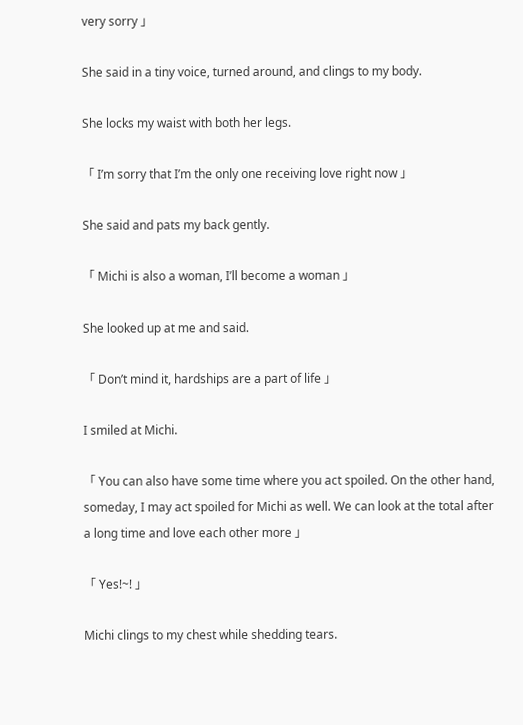very sorry 」

She said in a tiny voice, turned around, and clings to my body.

She locks my waist with both her legs.

「 I’m sorry that I’m the only one receiving love right now 」

She said and pats my back gently.

「 Michi is also a woman, I’ll become a woman 」

She looked up at me and said.

「 Don’t mind it, hardships are a part of life 」

I smiled at Michi.

「 You can also have some time where you act spoiled. On the other hand, someday, I may act spoiled for Michi as well. We can look at the total after a long time and love each other more 」

「 Yes!~! 」

Michi clings to my chest while shedding tears.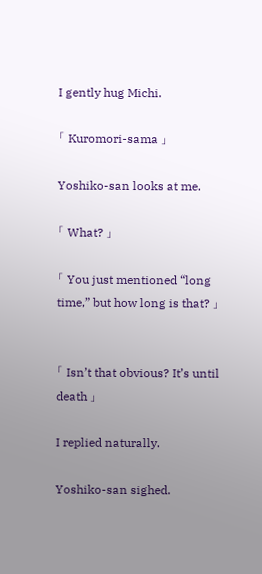I gently hug Michi.

「 Kuromori-sama 」

Yoshiko-san looks at me.

「 What? 」

「 You just mentioned “long time,” but how long is that? 」


「 Isn’t that obvious? It’s until death 」

I replied naturally.

Yoshiko-san sighed.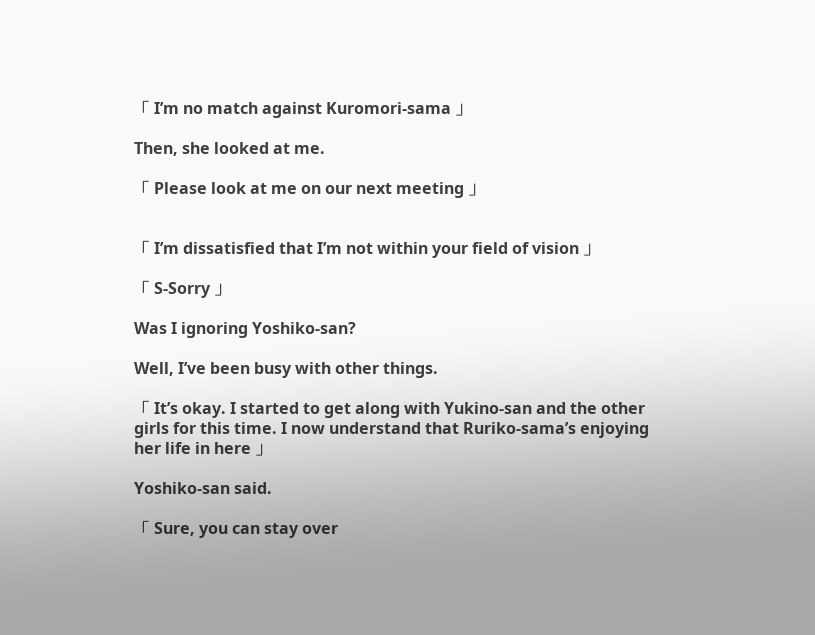「 I’m no match against Kuromori-sama 」

Then, she looked at me.

「 Please look at me on our next meeting 」


「 I’m dissatisfied that I’m not within your field of vision 」

「 S-Sorry 」

Was I ignoring Yoshiko-san?

Well, I’ve been busy with other things.

「 It’s okay. I started to get along with Yukino-san and the other girls for this time. I now understand that Ruriko-sama’s enjoying her life in here 」

Yoshiko-san said.

「 Sure, you can stay over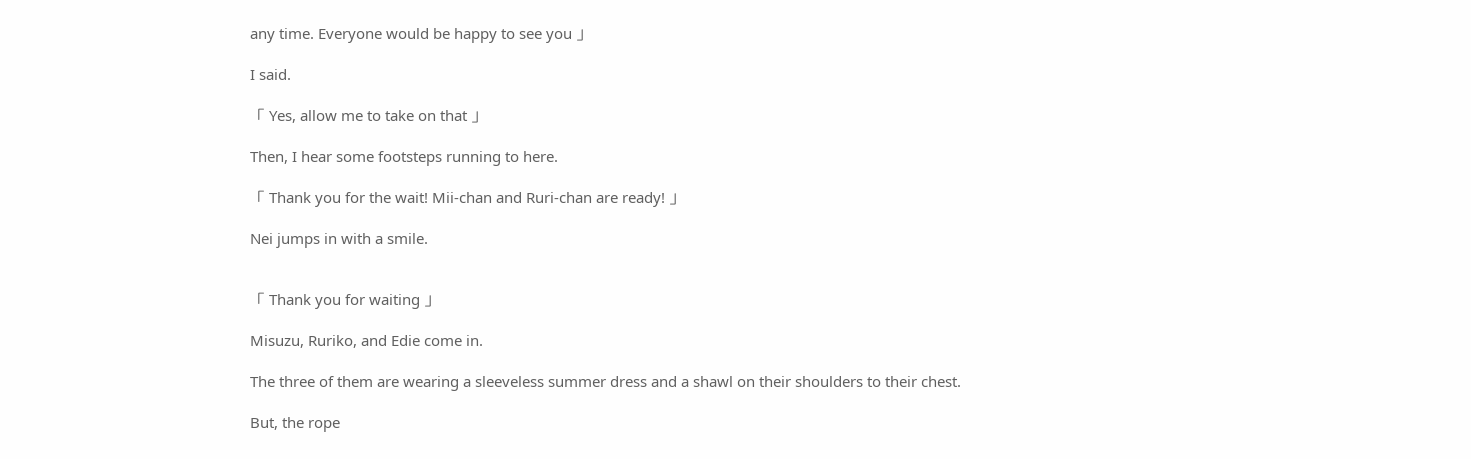any time. Everyone would be happy to see you 」

I said.

「 Yes, allow me to take on that 」

Then, I hear some footsteps running to here.

「 Thank you for the wait! Mii-chan and Ruri-chan are ready! 」

Nei jumps in with a smile.


「 Thank you for waiting 」

Misuzu, Ruriko, and Edie come in.

The three of them are wearing a sleeveless summer dress and a shawl on their shoulders to their chest.

But, the rope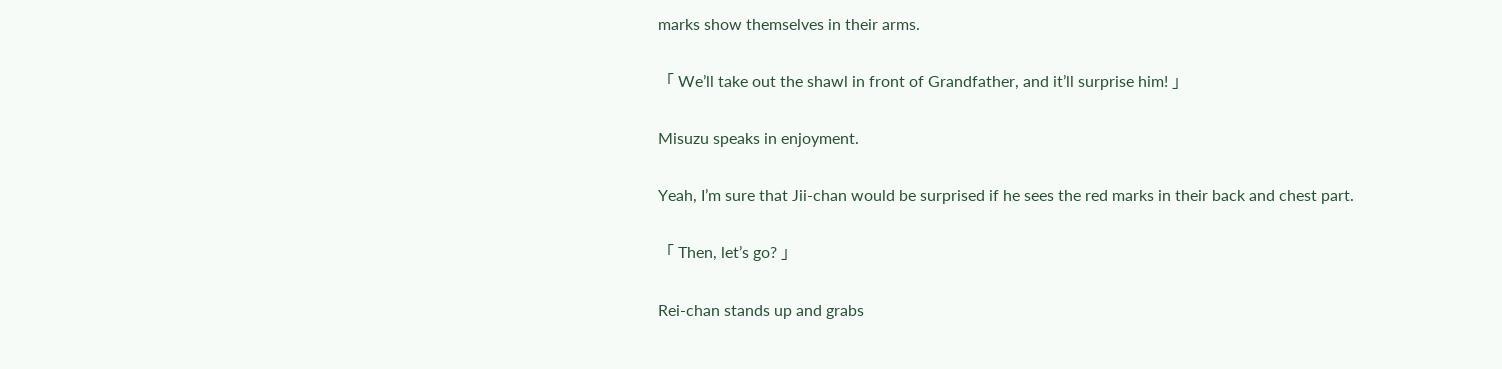marks show themselves in their arms.

「 We’ll take out the shawl in front of Grandfather, and it’ll surprise him! 」

Misuzu speaks in enjoyment.

Yeah, I’m sure that Jii-chan would be surprised if he sees the red marks in their back and chest part.

「 Then, let’s go? 」

Rei-chan stands up and grabs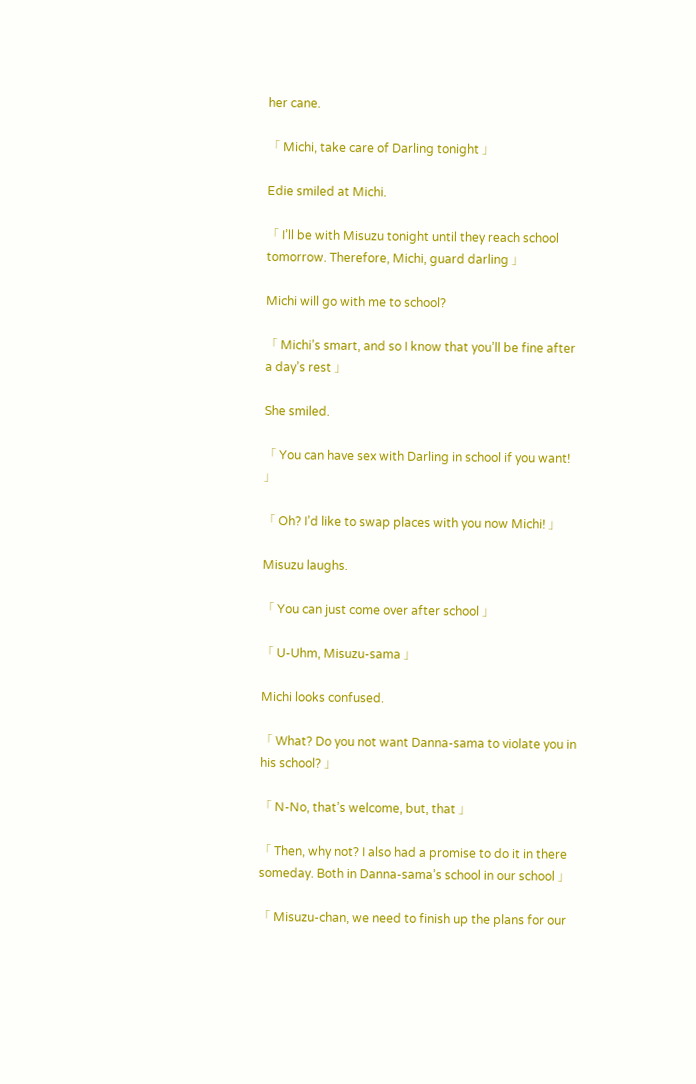her cane.

「 Michi, take care of Darling tonight 」

Edie smiled at Michi.

「 I’ll be with Misuzu tonight until they reach school tomorrow. Therefore, Michi, guard darling 」

Michi will go with me to school?

「 Michi’s smart, and so I know that you’ll be fine after a day’s rest 」

She smiled.

「 You can have sex with Darling in school if you want! 」

「 Oh? I’d like to swap places with you now Michi! 」

Misuzu laughs.

「 You can just come over after school 」

「 U-Uhm, Misuzu-sama 」

Michi looks confused.

「 What? Do you not want Danna-sama to violate you in his school? 」

「 N-No, that’s welcome, but, that 」

「 Then, why not? I also had a promise to do it in there someday. Both in Danna-sama’s school in our school 」

「 Misuzu-chan, we need to finish up the plans for our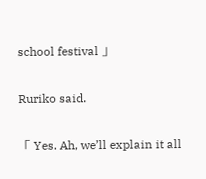school festival 」

Ruriko said.

「 Yes. Ah, we’ll explain it all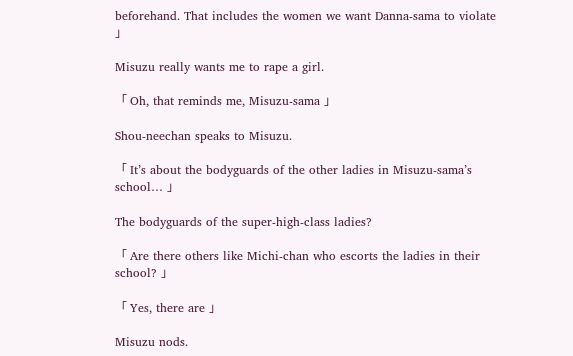beforehand. That includes the women we want Danna-sama to violate 」

Misuzu really wants me to rape a girl.

「 Oh, that reminds me, Misuzu-sama 」

Shou-neechan speaks to Misuzu.

「 It’s about the bodyguards of the other ladies in Misuzu-sama’s school… 」

The bodyguards of the super-high-class ladies?

「 Are there others like Michi-chan who escorts the ladies in their school? 」

「 Yes, there are 」

Misuzu nods.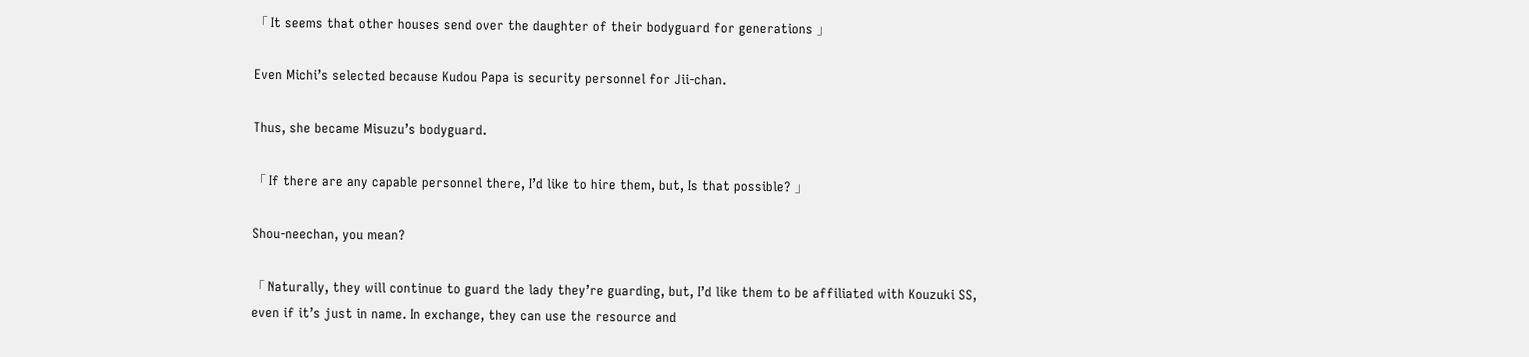「 It seems that other houses send over the daughter of their bodyguard for generations 」

Even Michi’s selected because Kudou Papa is security personnel for Jii-chan.

Thus, she became Misuzu’s bodyguard.

「 If there are any capable personnel there, I’d like to hire them, but, Is that possible? 」

Shou-neechan, you mean?

「 Naturally, they will continue to guard the lady they’re guarding, but, I’d like them to be affiliated with Kouzuki SS, even if it’s just in name. In exchange, they can use the resource and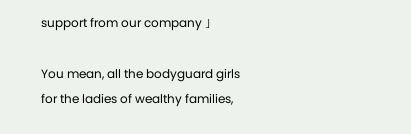support from our company 」

You mean, all the bodyguard girls for the ladies of wealthy families,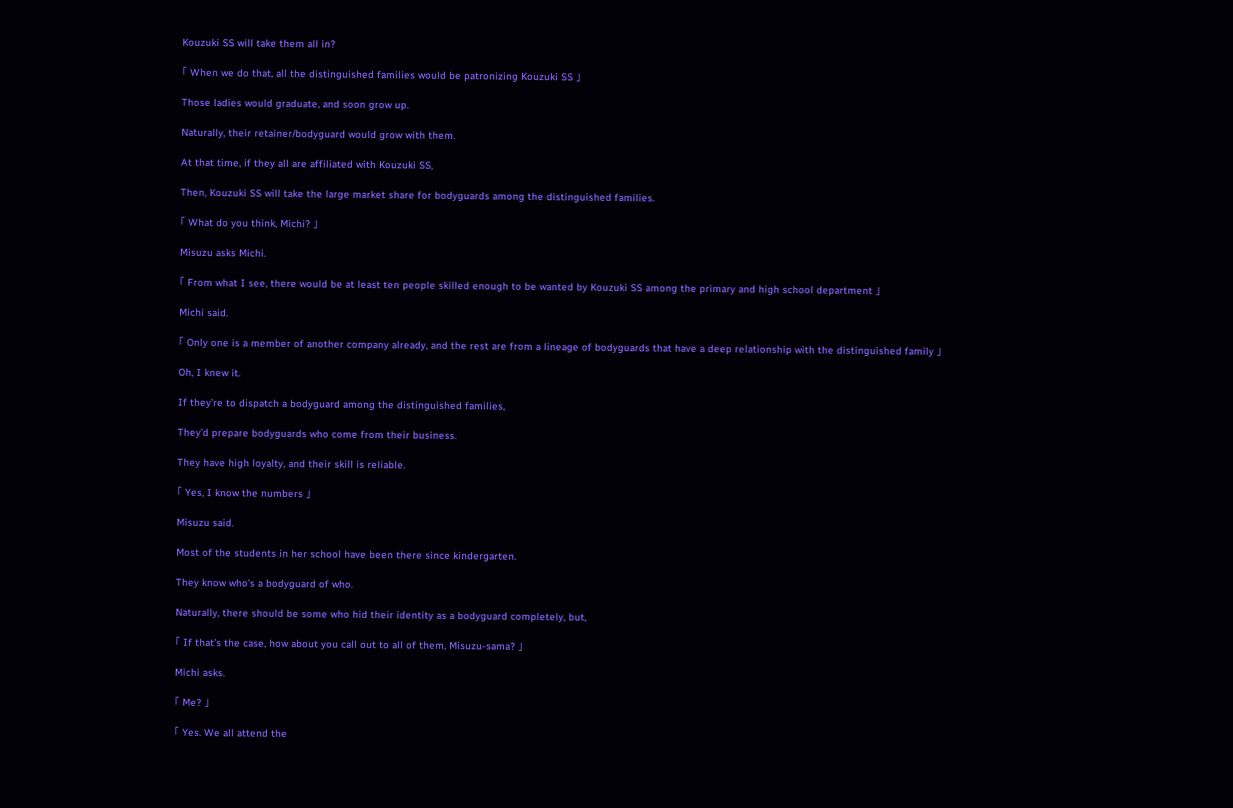Kouzuki SS will take them all in?

「 When we do that, all the distinguished families would be patronizing Kouzuki SS 」

Those ladies would graduate, and soon grow up.

Naturally, their retainer/bodyguard would grow with them.

At that time, if they all are affiliated with Kouzuki SS,

Then, Kouzuki SS will take the large market share for bodyguards among the distinguished families.

「 What do you think, Michi? 」

Misuzu asks Michi.

「 From what I see, there would be at least ten people skilled enough to be wanted by Kouzuki SS among the primary and high school department 」

Michi said.

「 Only one is a member of another company already, and the rest are from a lineage of bodyguards that have a deep relationship with the distinguished family 」

Oh, I knew it.

If they’re to dispatch a bodyguard among the distinguished families,

They’d prepare bodyguards who come from their business.

They have high loyalty, and their skill is reliable.

「 Yes, I know the numbers 」

Misuzu said.

Most of the students in her school have been there since kindergarten.

They know who’s a bodyguard of who.

Naturally, there should be some who hid their identity as a bodyguard completely, but,

「 If that’s the case, how about you call out to all of them, Misuzu-sama? 」

Michi asks.

「 Me? 」

「 Yes. We all attend the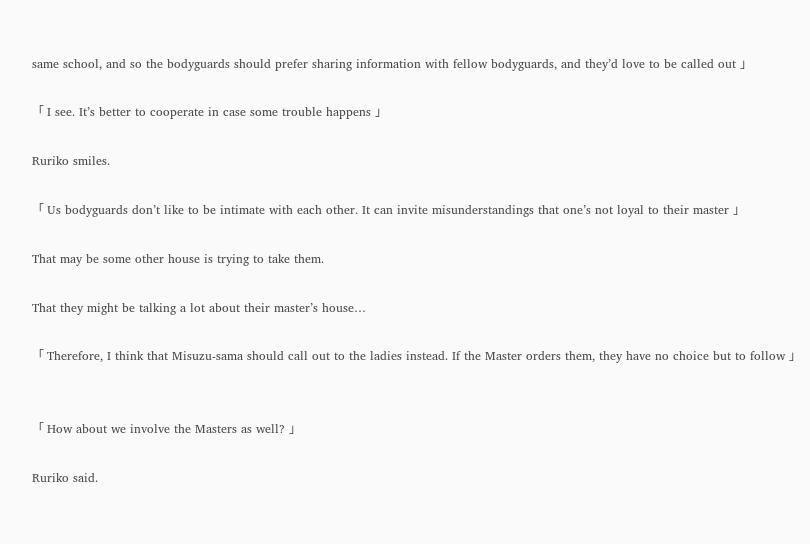same school, and so the bodyguards should prefer sharing information with fellow bodyguards, and they’d love to be called out 」

「 I see. It’s better to cooperate in case some trouble happens 」

Ruriko smiles.

「 Us bodyguards don’t like to be intimate with each other. It can invite misunderstandings that one’s not loyal to their master 」

That may be some other house is trying to take them.

That they might be talking a lot about their master’s house…

「 Therefore, I think that Misuzu-sama should call out to the ladies instead. If the Master orders them, they have no choice but to follow 」


「 How about we involve the Masters as well? 」

Ruriko said.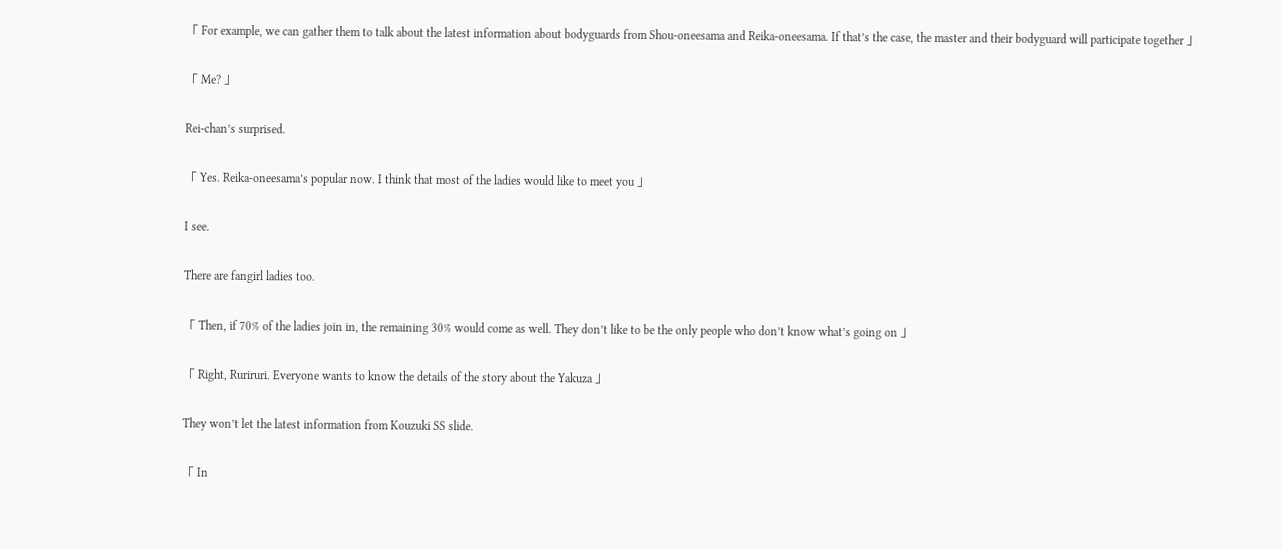「 For example, we can gather them to talk about the latest information about bodyguards from Shou-oneesama and Reika-oneesama. If that’s the case, the master and their bodyguard will participate together 」

「 Me? 」

Rei-chan’s surprised.

「 Yes. Reika-oneesama’s popular now. I think that most of the ladies would like to meet you 」

I see.

There are fangirl ladies too.

「 Then, if 70% of the ladies join in, the remaining 30% would come as well. They don’t like to be the only people who don’t know what’s going on 」

「 Right, Ruriruri. Everyone wants to know the details of the story about the Yakuza 」

They won’t let the latest information from Kouzuki SS slide.

「 In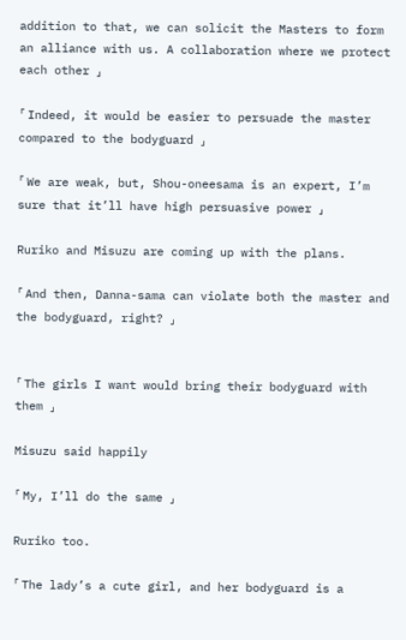addition to that, we can solicit the Masters to form an alliance with us. A collaboration where we protect each other 」

「 Indeed, it would be easier to persuade the master compared to the bodyguard 」

「 We are weak, but, Shou-oneesama is an expert, I’m sure that it’ll have high persuasive power 」

Ruriko and Misuzu are coming up with the plans.

「 And then, Danna-sama can violate both the master and the bodyguard, right? 」


「 The girls I want would bring their bodyguard with them 」

Misuzu said happily

「 My, I’ll do the same 」

Ruriko too.

「 The lady’s a cute girl, and her bodyguard is a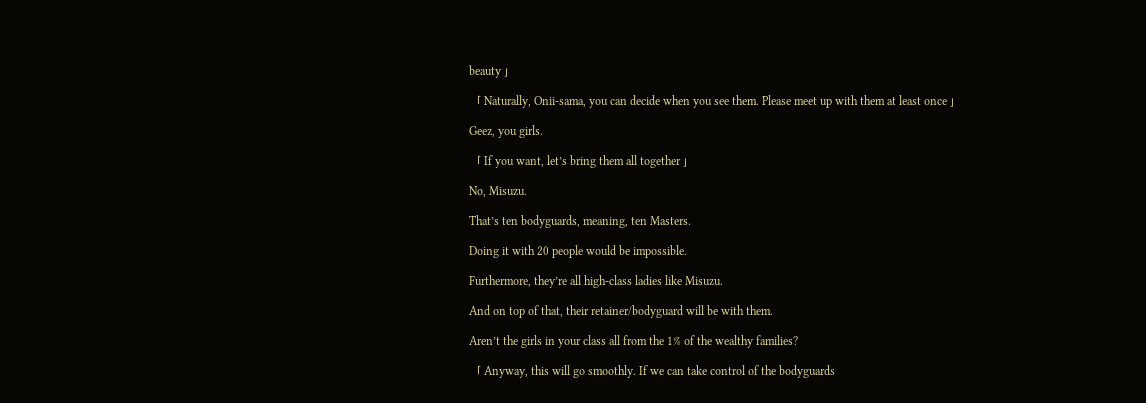beauty 」

「 Naturally, Onii-sama, you can decide when you see them. Please meet up with them at least once 」

Geez, you girls.

「 If you want, let’s bring them all together 」

No, Misuzu.

That’s ten bodyguards, meaning, ten Masters.

Doing it with 20 people would be impossible.

Furthermore, they’re all high-class ladies like Misuzu.

And on top of that, their retainer/bodyguard will be with them.

Aren’t the girls in your class all from the 1% of the wealthy families?

「 Anyway, this will go smoothly. If we can take control of the bodyguards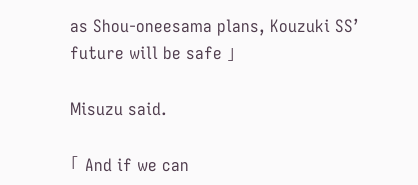as Shou-oneesama plans, Kouzuki SS’ future will be safe 」

Misuzu said.

「 And if we can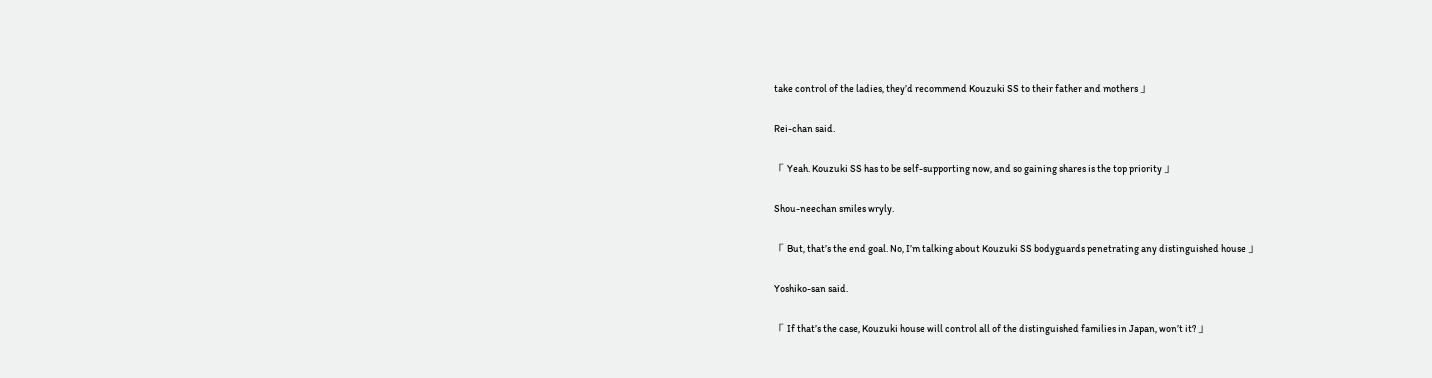take control of the ladies, they’d recommend Kouzuki SS to their father and mothers 」

Rei-chan said.

「 Yeah. Kouzuki SS has to be self-supporting now, and so gaining shares is the top priority 」

Shou-neechan smiles wryly.

「 But, that’s the end goal. No, I’m talking about Kouzuki SS bodyguards penetrating any distinguished house 」

Yoshiko-san said.

「 If that’s the case, Kouzuki house will control all of the distinguished families in Japan, won’t it? 」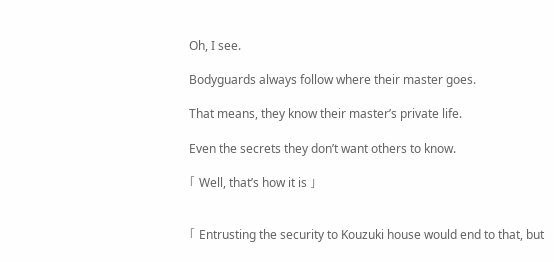Oh, I see.

Bodyguards always follow where their master goes.

That means, they know their master’s private life.

Even the secrets they don’t want others to know.

「 Well, that’s how it is 」


「 Entrusting the security to Kouzuki house would end to that, but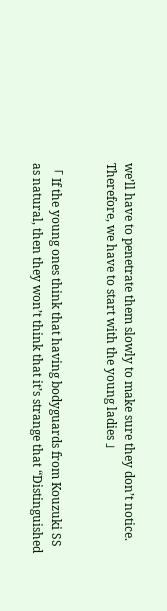we’ll have to penetrate them slowly to make sure they don’t notice. Therefore, we have to start with the young ladies 」


「 If the young ones think that having bodyguards from Kouzuki SS as natural, then they won’t think that it’s strange that “Distinguished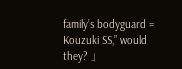family’s bodyguard = Kouzuki SS,” would they? 」